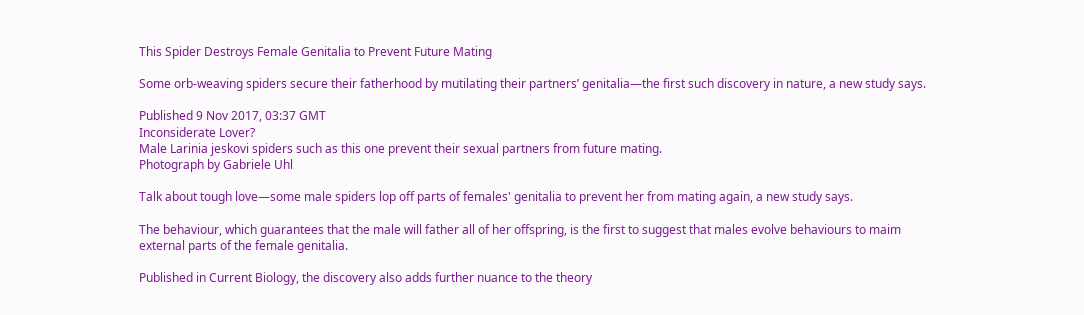This Spider Destroys Female Genitalia to Prevent Future Mating

Some orb-weaving spiders secure their fatherhood by mutilating their partners’ genitalia—the first such discovery in nature, a new study says.

Published 9 Nov 2017, 03:37 GMT
Inconsiderate Lover?
Male Larinia jeskovi spiders such as this one prevent their sexual partners from future mating.
Photograph by Gabriele Uhl

Talk about tough love—some male spiders lop off parts of females' genitalia to prevent her from mating again, a new study says.

The behaviour, which guarantees that the male will father all of her offspring, is the first to suggest that males evolve behaviours to maim external parts of the female genitalia.

Published in Current Biology, the discovery also adds further nuance to the theory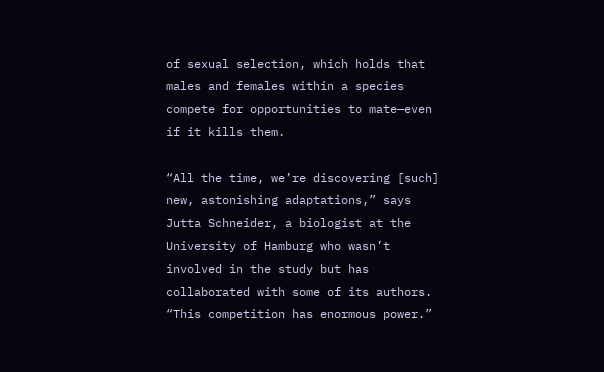of sexual selection, which holds that males and females within a species compete for opportunities to mate—even if it kills them.

“All the time, we’re discovering [such] new, astonishing adaptations,” says Jutta Schneider, a biologist at the University of Hamburg who wasn’t involved in the study but has collaborated with some of its authors. “This competition has enormous power.”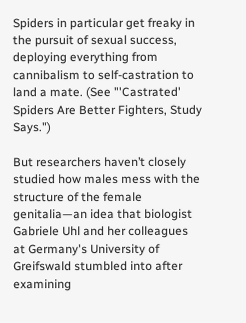Spiders in particular get freaky in the pursuit of sexual success, deploying everything from cannibalism to self-castration to land a mate. (See "'Castrated' Spiders Are Better Fighters, Study Says.")

But researchers haven’t closely studied how males mess with the structure of the female genitalia—an idea that biologist Gabriele Uhl and her colleagues at Germany's University of Greifswald stumbled into after examining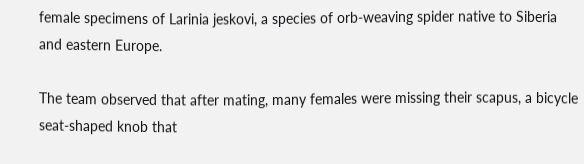female specimens of Larinia jeskovi, a species of orb-weaving spider native to Siberia and eastern Europe.

The team observed that after mating, many females were missing their scapus, a bicycle seat-shaped knob that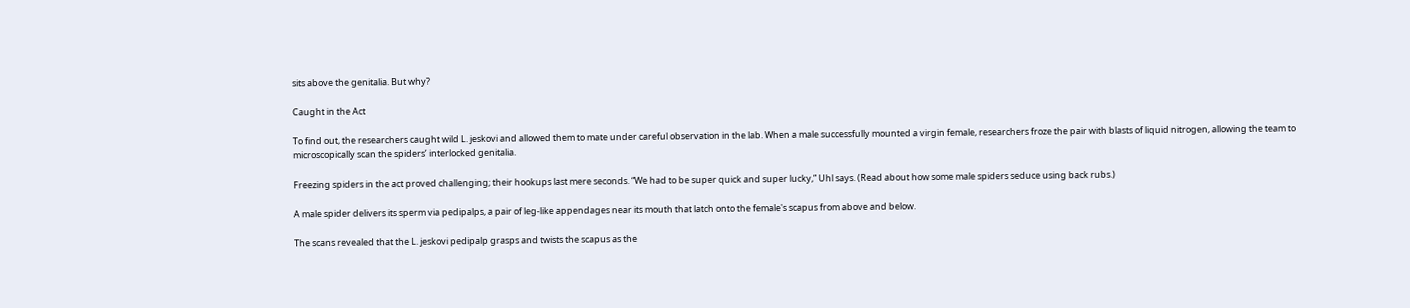sits above the genitalia. But why?

Caught in the Act

To find out, the researchers caught wild L. jeskovi and allowed them to mate under careful observation in the lab. When a male successfully mounted a virgin female, researchers froze the pair with blasts of liquid nitrogen, allowing the team to microscopically scan the spiders’ interlocked genitalia.

Freezing spiders in the act proved challenging; their hookups last mere seconds. “We had to be super quick and super lucky,” Uhl says. (Read about how some male spiders seduce using back rubs.)

A male spider delivers its sperm via pedipalps, a pair of leg-like appendages near its mouth that latch onto the female's scapus from above and below.

The scans revealed that the L. jeskovi pedipalp grasps and twists the scapus as the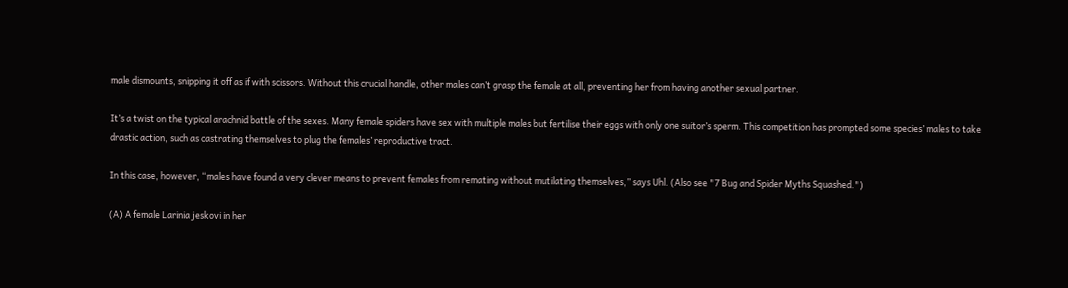male dismounts, snipping it off as if with scissors. Without this crucial handle, other males can’t grasp the female at all, preventing her from having another sexual partner.

It’s a twist on the typical arachnid battle of the sexes. Many female spiders have sex with multiple males but fertilise their eggs with only one suitor’s sperm. This competition has prompted some species’ males to take drastic action, such as castrating themselves to plug the females’ reproductive tract.

In this case, however, “males have found a very clever means to prevent females from remating without mutilating themselves,” says Uhl. (Also see "7 Bug and Spider Myths Squashed.")

(A) A female Larinia jeskovi in her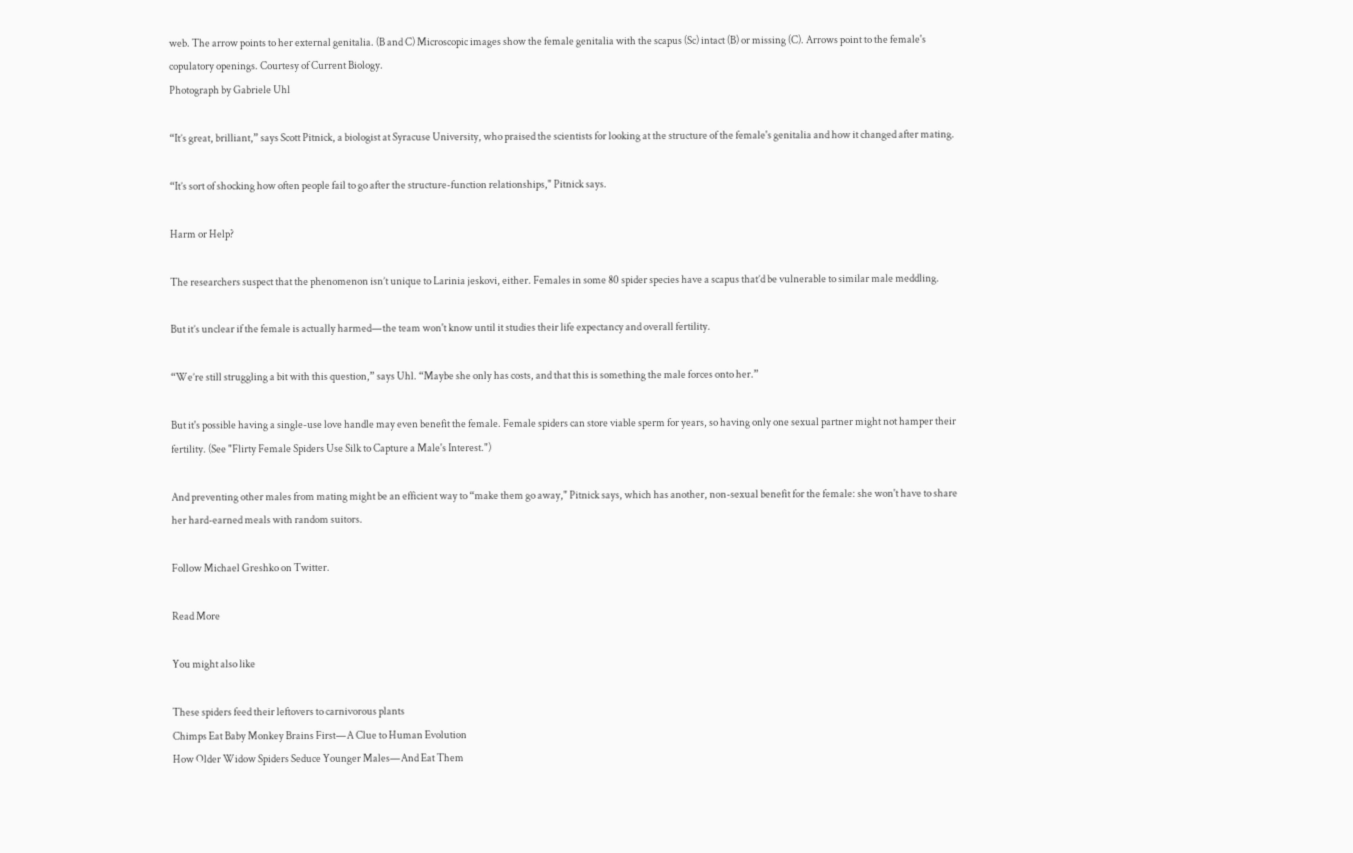web. The arrow points to her external genitalia. (B and C) Microscopic images show the female genitalia with the scapus (Sc) intact (B) or missing (C). Arrows point to the female's copulatory openings. Courtesy of Current Biology.
Photograph by Gabriele Uhl

“It’s great, brilliant,” says Scott Pitnick, a biologist at Syracuse University, who praised the scientists for looking at the structure of the female's genitalia and how it changed after mating.

“It’s sort of shocking how often people fail to go after the structure-function relationships," Pitnick says.

Harm or Help?

The researchers suspect that the phenomenon isn’t unique to Larinia jeskovi, either. Females in some 80 spider species have a scapus that’d be vulnerable to similar male meddling.

But it’s unclear if the female is actually harmed—the team won't know until it studies their life expectancy and overall fertility.

“We’re still struggling a bit with this question,” says Uhl. “Maybe she only has costs, and that this is something the male forces onto her.”

But it's possible having a single-use love handle may even benefit the female. Female spiders can store viable sperm for years, so having only one sexual partner might not hamper their fertility. (See "Flirty Female Spiders Use Silk to Capture a Male's Interest.")

And preventing other males from mating might be an efficient way to “make them go away," Pitnick says, which has another, non-sexual benefit for the female: she won't have to share her hard-earned meals with random suitors.

Follow Michael Greshko on Twitter.

Read More

You might also like

These spiders feed their leftovers to carnivorous plants
Chimps Eat Baby Monkey Brains First—A Clue to Human Evolution
How Older Widow Spiders Seduce Younger Males—And Eat Them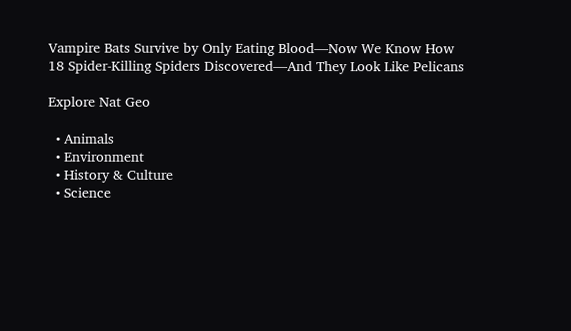Vampire Bats Survive by Only Eating Blood—Now We Know How
18 Spider-Killing Spiders Discovered—And They Look Like Pelicans

Explore Nat Geo

  • Animals
  • Environment
  • History & Culture
  • Science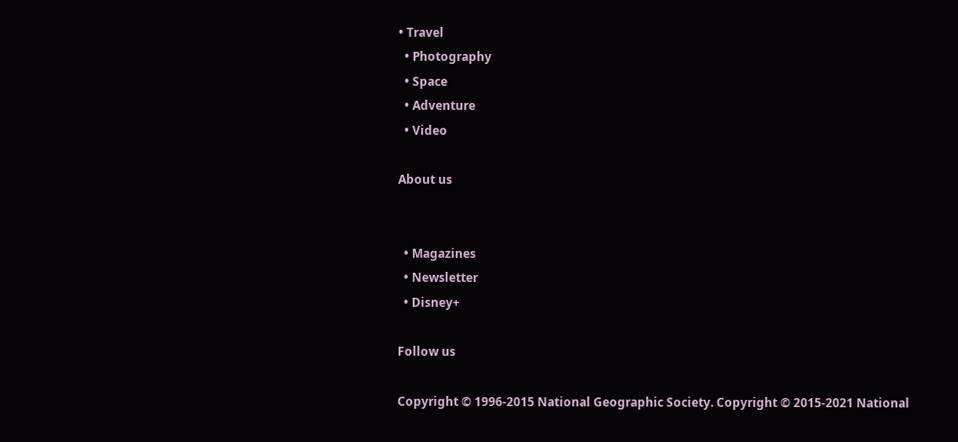• Travel
  • Photography
  • Space
  • Adventure
  • Video

About us


  • Magazines
  • Newsletter
  • Disney+

Follow us

Copyright © 1996-2015 National Geographic Society. Copyright © 2015-2021 National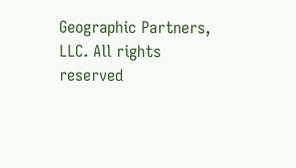Geographic Partners, LLC. All rights reserved